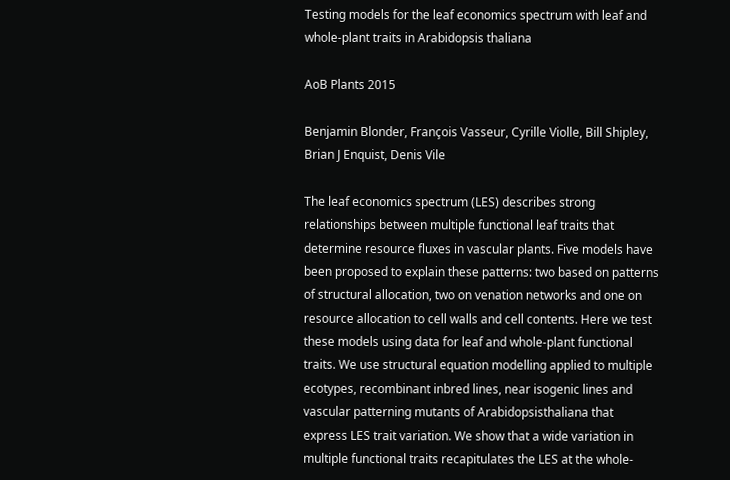Testing models for the leaf economics spectrum with leaf and whole-plant traits in Arabidopsis thaliana

AoB Plants 2015

Benjamin Blonder, François Vasseur, Cyrille Violle, Bill Shipley, Brian J Enquist, Denis Vile

The leaf economics spectrum (LES) describes strong relationships between multiple functional leaf traits that determine resource fluxes in vascular plants. Five models have been proposed to explain these patterns: two based on patterns of structural allocation, two on venation networks and one on resource allocation to cell walls and cell contents. Here we test these models using data for leaf and whole-plant functional traits. We use structural equation modelling applied to multiple ecotypes, recombinant inbred lines, near isogenic lines and vascular patterning mutants of Arabidopsisthaliana that express LES trait variation. We show that a wide variation in multiple functional traits recapitulates the LES at the whole-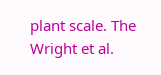plant scale. The Wright et al.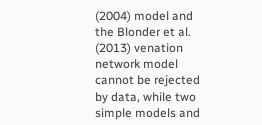(2004) model and the Blonder et al. (2013) venation network model cannot be rejected by data, while two simple models and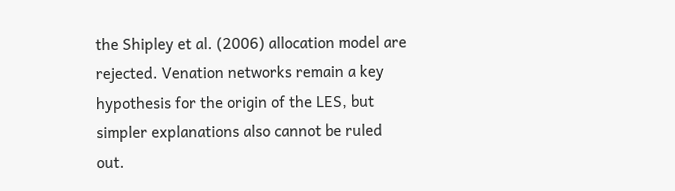the Shipley et al. (2006) allocation model are rejected. Venation networks remain a key hypothesis for the origin of the LES, but simpler explanations also cannot be ruled out.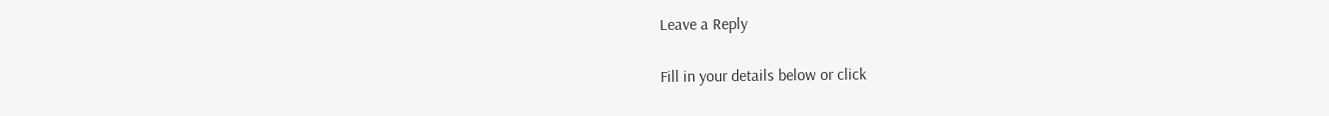Leave a Reply

Fill in your details below or click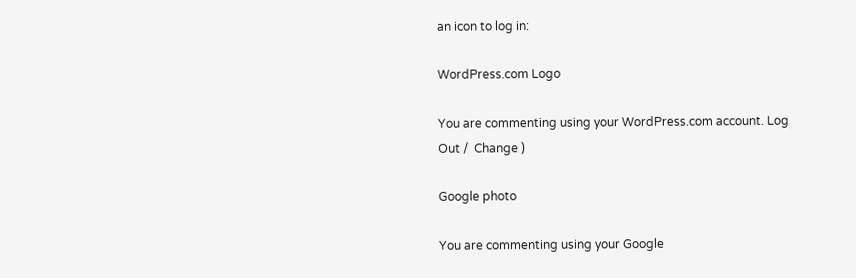an icon to log in:

WordPress.com Logo

You are commenting using your WordPress.com account. Log Out /  Change )

Google photo

You are commenting using your Google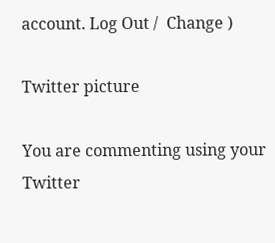account. Log Out /  Change )

Twitter picture

You are commenting using your Twitter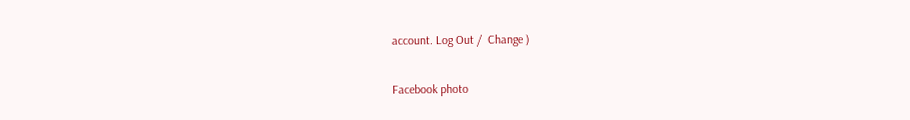account. Log Out /  Change )

Facebook photo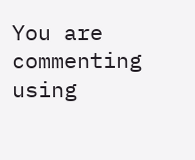You are commenting using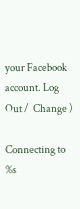your Facebook account. Log Out /  Change )

Connecting to %s